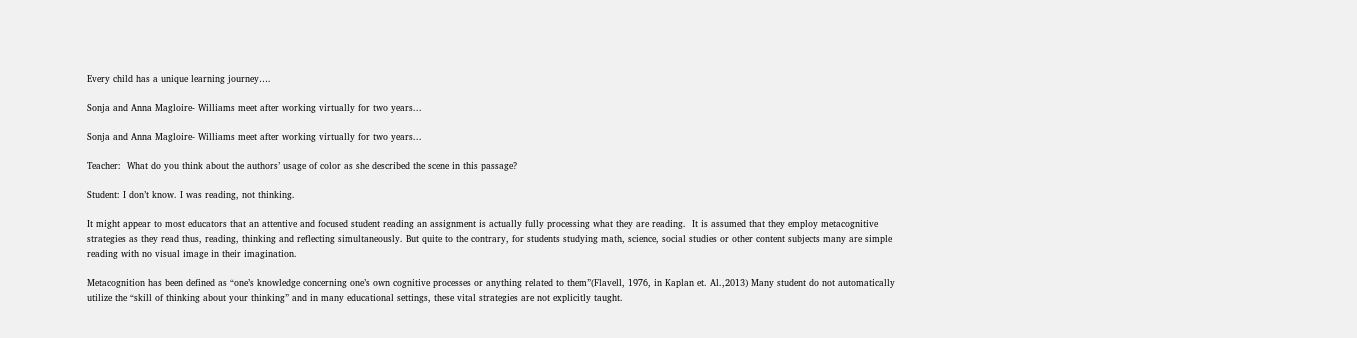Every child has a unique learning journey….

Sonja and Anna Magloire- Williams meet after working virtually for two years...

Sonja and Anna Magloire- Williams meet after working virtually for two years...

Teacher:  What do you think about the authors’ usage of color as she described the scene in this passage?

Student: I don’t know. I was reading, not thinking.

It might appear to most educators that an attentive and focused student reading an assignment is actually fully processing what they are reading.  It is assumed that they employ metacognitive strategies as they read thus, reading, thinking and reflecting simultaneously. But quite to the contrary, for students studying math, science, social studies or other content subjects many are simple reading with no visual image in their imagination.

Metacognition has been defined as “one’s knowledge concerning one’s own cognitive processes or anything related to them”(Flavell, 1976, in Kaplan et. Al.,2013) Many student do not automatically utilize the “skill of thinking about your thinking” and in many educational settings, these vital strategies are not explicitly taught.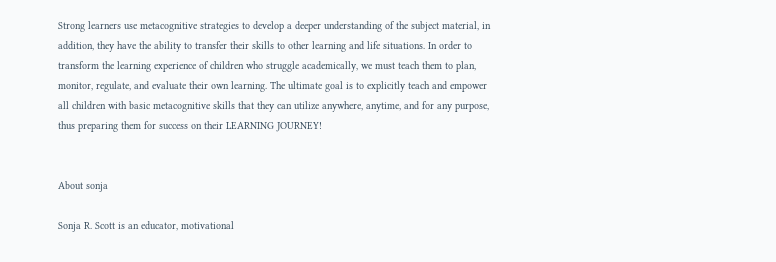Strong learners use metacognitive strategies to develop a deeper understanding of the subject material, in addition, they have the ability to transfer their skills to other learning and life situations. In order to transform the learning experience of children who struggle academically, we must teach them to plan, monitor, regulate, and evaluate their own learning. The ultimate goal is to explicitly teach and empower all children with basic metacognitive skills that they can utilize anywhere, anytime, and for any purpose, thus preparing them for success on their LEARNING JOURNEY!


About sonja

Sonja R. Scott is an educator, motivational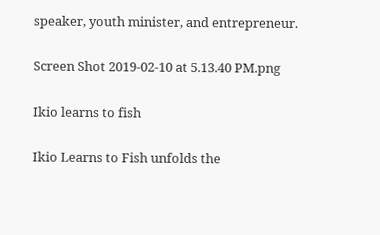speaker, youth minister, and entrepreneur.

Screen Shot 2019-02-10 at 5.13.40 PM.png

Ikio learns to fish

Ikio Learns to Fish unfolds the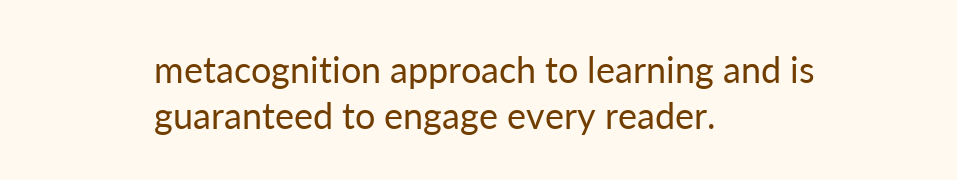metacognition approach to learning and is guaranteed to engage every reader.